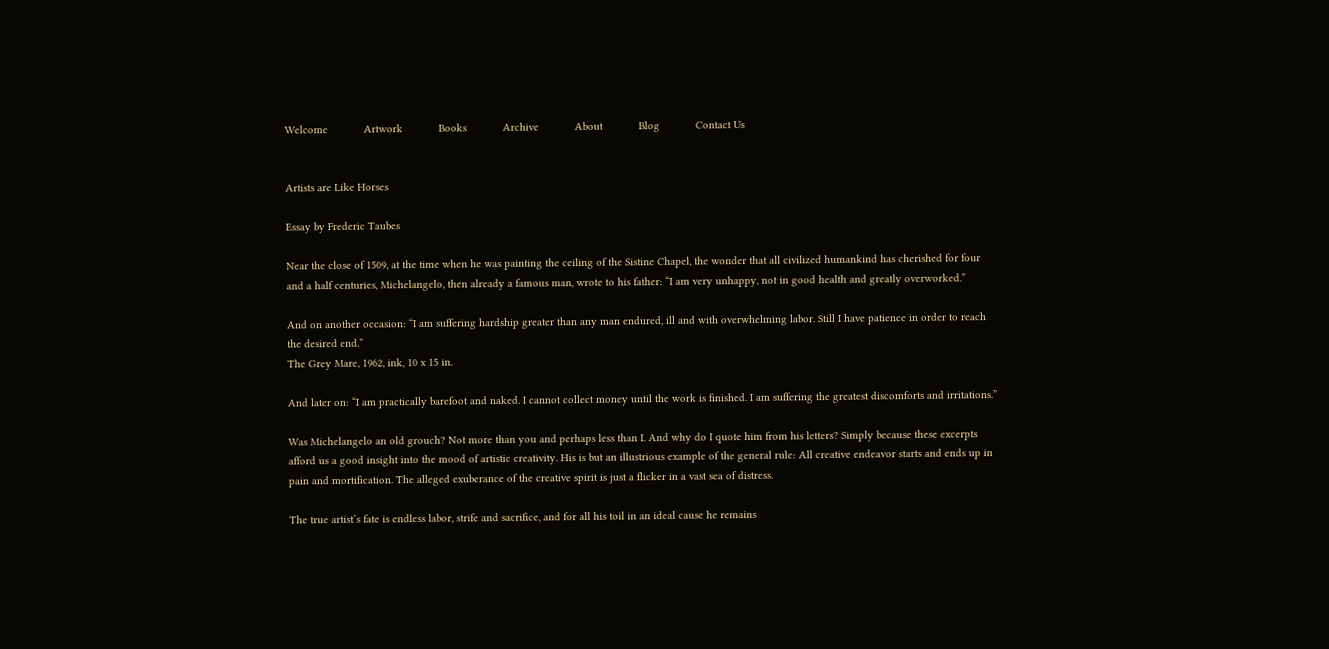Welcome            Artwork            Books            Archive            About            Blog            Contact Us


Artists are Like Horses

Essay by Frederic Taubes

Near the close of 1509, at the time when he was painting the ceiling of the Sistine Chapel, the wonder that all civilized humankind has cherished for four and a half centuries, Michelangelo, then already a famous man, wrote to his father: “I am very unhappy, not in good health and greatly overworked.”

And on another occasion: “I am suffering hardship greater than any man endured, ill and with overwhelming labor. Still I have patience in order to reach the desired end.”
The Grey Mare, 1962, ink, 10 x 15 in.

And later on: “I am practically barefoot and naked. I cannot collect money until the work is finished. I am suffering the greatest discomforts and irritations.”

Was Michelangelo an old grouch? Not more than you and perhaps less than I. And why do I quote him from his letters? Simply because these excerpts afford us a good insight into the mood of artistic creativity. His is but an illustrious example of the general rule: All creative endeavor starts and ends up in pain and mortification. The alleged exuberance of the creative spirit is just a flicker in a vast sea of distress.

The true artist’s fate is endless labor, strife and sacrifice, and for all his toil in an ideal cause he remains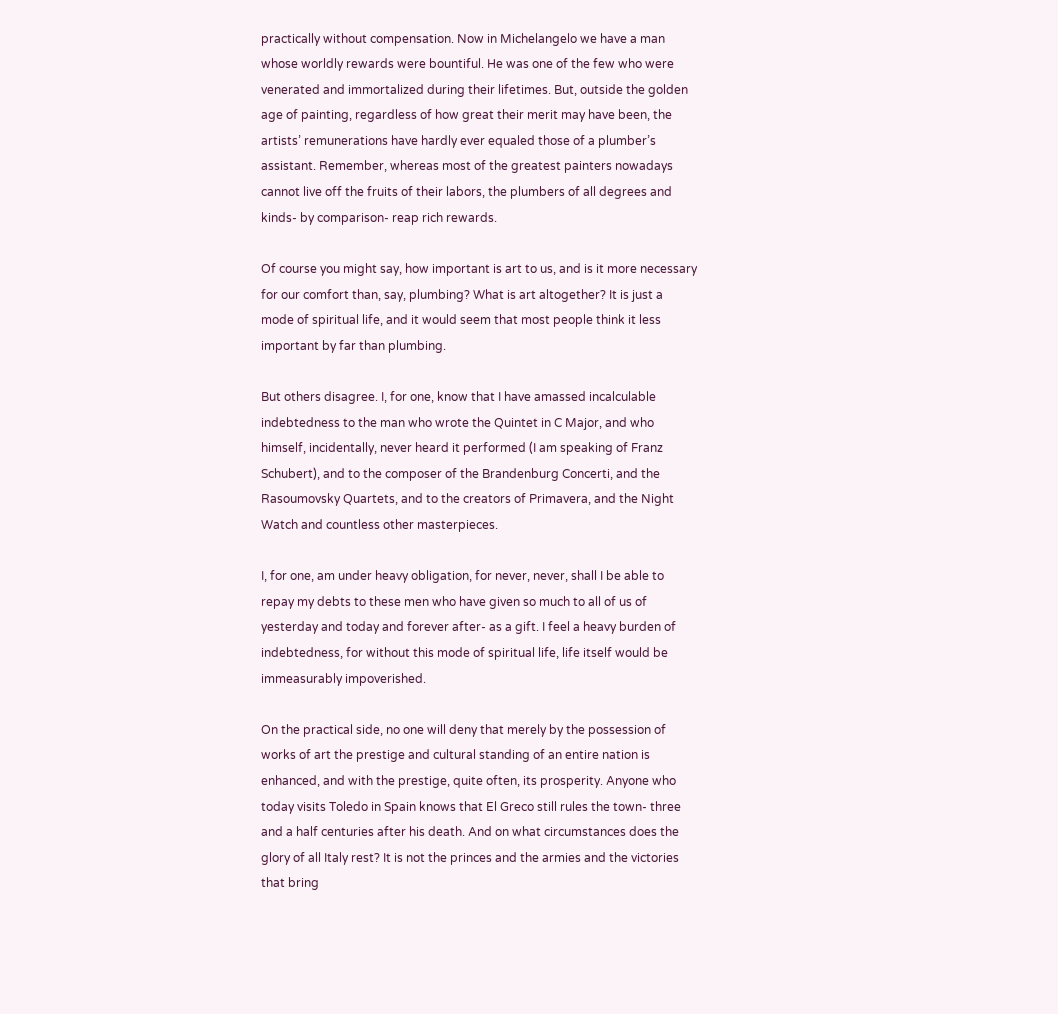practically without compensation. Now in Michelangelo we have a man whose worldly rewards were bountiful. He was one of the few who were venerated and immortalized during their lifetimes. But, outside the golden age of painting, regardless of how great their merit may have been, the artists’ remunerations have hardly ever equaled those of a plumber’s assistant. Remember, whereas most of the greatest painters nowadays cannot live off the fruits of their labors, the plumbers of all degrees and kinds- by comparison- reap rich rewards.

Of course you might say, how important is art to us, and is it more necessary for our comfort than, say, plumbing? What is art altogether? It is just a mode of spiritual life, and it would seem that most people think it less important by far than plumbing.

But others disagree. I, for one, know that I have amassed incalculable indebtedness to the man who wrote the Quintet in C Major, and who himself, incidentally, never heard it performed (I am speaking of Franz Schubert), and to the composer of the Brandenburg Concerti, and the Rasoumovsky Quartets, and to the creators of Primavera, and the Night Watch and countless other masterpieces.

I, for one, am under heavy obligation, for never, never, shall I be able to repay my debts to these men who have given so much to all of us of yesterday and today and forever after- as a gift. I feel a heavy burden of indebtedness, for without this mode of spiritual life, life itself would be immeasurably impoverished.

On the practical side, no one will deny that merely by the possession of works of art the prestige and cultural standing of an entire nation is enhanced, and with the prestige, quite often, its prosperity. Anyone who today visits Toledo in Spain knows that El Greco still rules the town- three and a half centuries after his death. And on what circumstances does the glory of all Italy rest? It is not the princes and the armies and the victories that bring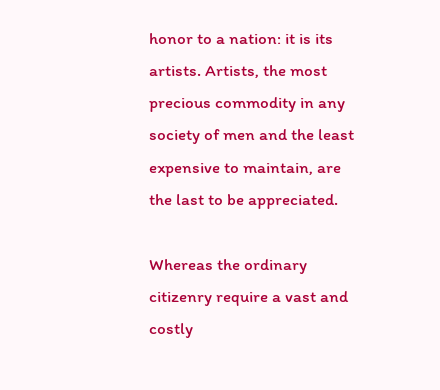honor to a nation: it is its artists. Artists, the most precious commodity in any society of men and the least expensive to maintain, are the last to be appreciated.

Whereas the ordinary citizenry require a vast and costly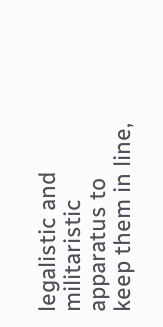legalistic and militaristic apparatus to keep them in line,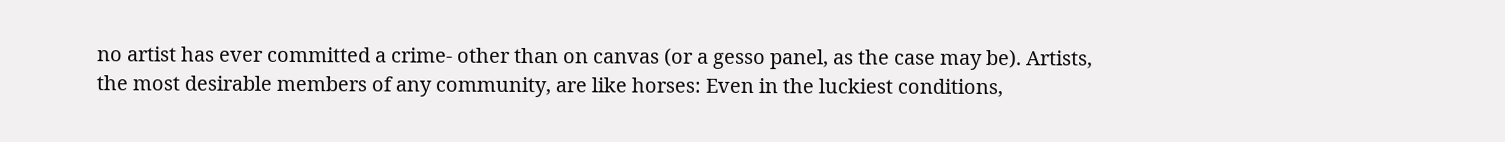no artist has ever committed a crime- other than on canvas (or a gesso panel, as the case may be). Artists, the most desirable members of any community, are like horses: Even in the luckiest conditions,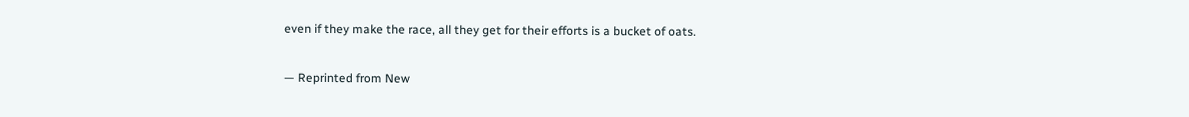even if they make the race, all they get for their efforts is a bucket of oats.

— Reprinted from New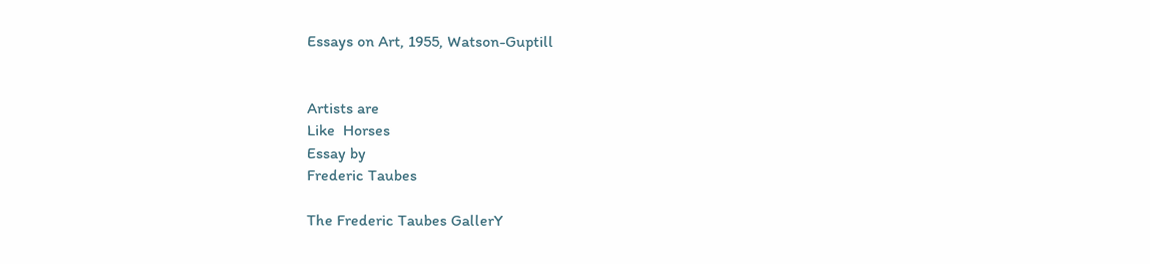Essays on Art, 1955, Watson-Guptill


Artists are
Like  Horses
Essay by
Frederic Taubes

The Frederic Taubes GallerY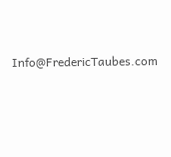Info@FredericTaubes.com